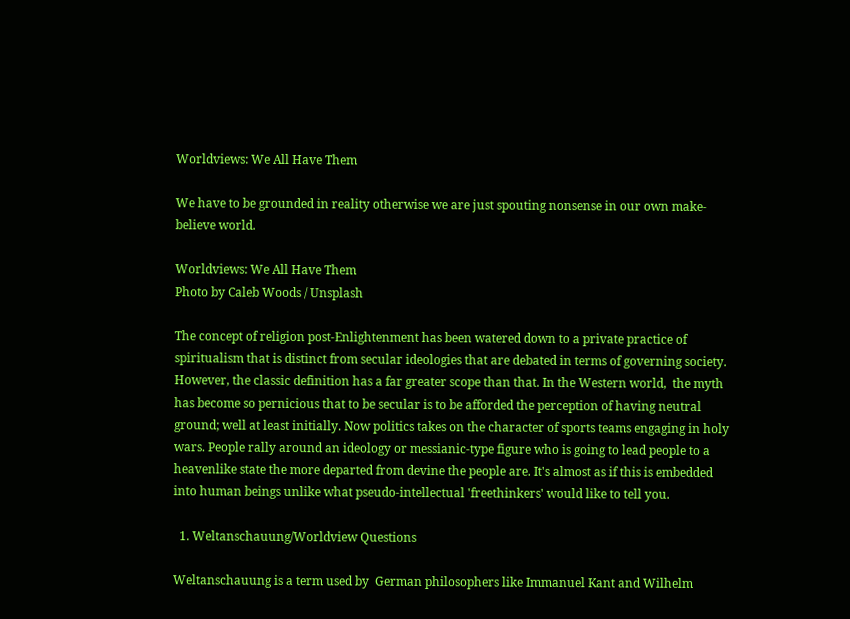Worldviews: We All Have Them

We have to be grounded in reality otherwise we are just spouting nonsense in our own make-believe world.

Worldviews: We All Have Them
Photo by Caleb Woods / Unsplash

The concept of religion post-Enlightenment has been watered down to a private practice of spiritualism that is distinct from secular ideologies that are debated in terms of governing society. However, the classic definition has a far greater scope than that. In the Western world,  the myth has become so pernicious that to be secular is to be afforded the perception of having neutral ground; well at least initially. Now politics takes on the character of sports teams engaging in holy wars. People rally around an ideology or messianic-type figure who is going to lead people to a heavenlike state the more departed from devine the people are. It's almost as if this is embedded into human beings unlike what pseudo-intellectual 'freethinkers' would like to tell you.

  1. Weltanschauung/Worldview Questions

Weltanschauung is a term used by  German philosophers like Immanuel Kant and Wilhelm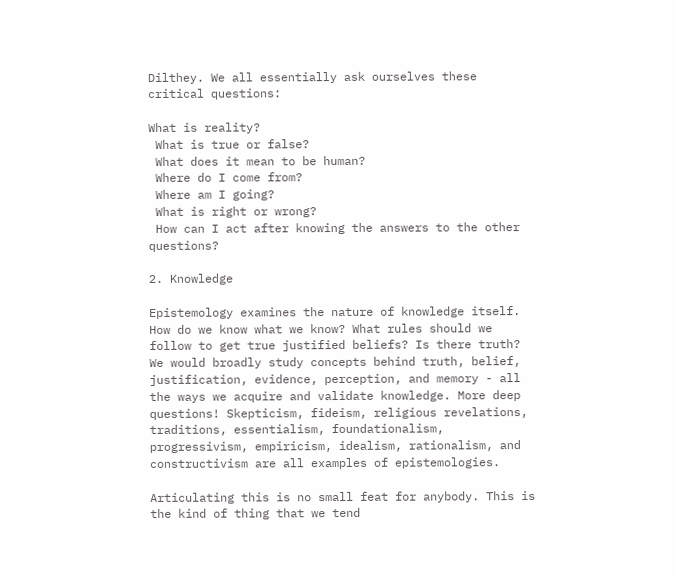Dilthey. We all essentially ask ourselves these critical questions:

What is reality?
 What is true or false?
 What does it mean to be human?
 Where do I come from?
 Where am I going?
 What is right or wrong?
 How can I act after knowing the answers to the other questions?

2. Knowledge

Epistemology examines the nature of knowledge itself. How do we know what we know? What rules should we follow to get true justified beliefs? Is there truth? We would broadly study concepts behind truth, belief, justification, evidence, perception, and memory - all the ways we acquire and validate knowledge. More deep questions! Skepticism, fideism, religious revelations, traditions, essentialism, foundationalism, progressivism, empiricism, idealism, rationalism, and constructivism are all examples of epistemologies.

Articulating this is no small feat for anybody. This is the kind of thing that we tend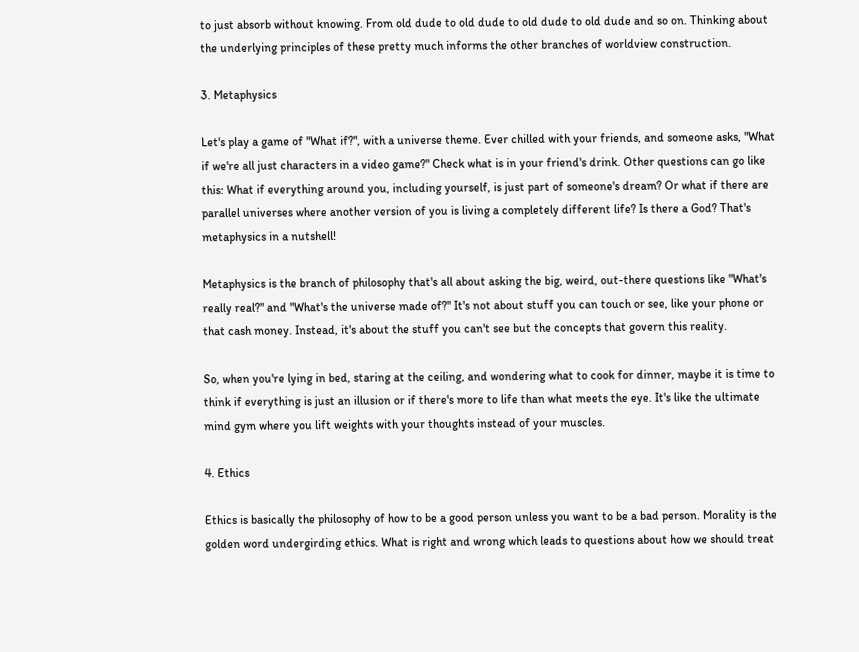to just absorb without knowing. From old dude to old dude to old dude to old dude and so on. Thinking about the underlying principles of these pretty much informs the other branches of worldview construction.

3. Metaphysics

Let's play a game of "What if?", with a universe theme. Ever chilled with your friends, and someone asks, "What if we're all just characters in a video game?" Check what is in your friend's drink. Other questions can go like this: What if everything around you, including yourself, is just part of someone's dream? Or what if there are parallel universes where another version of you is living a completely different life? Is there a God? That's metaphysics in a nutshell!

Metaphysics is the branch of philosophy that's all about asking the big, weird, out-there questions like "What's really real?" and "What's the universe made of?" It's not about stuff you can touch or see, like your phone or that cash money. Instead, it's about the stuff you can't see but the concepts that govern this reality.

So, when you're lying in bed, staring at the ceiling, and wondering what to cook for dinner, maybe it is time to think if everything is just an illusion or if there's more to life than what meets the eye. It's like the ultimate mind gym where you lift weights with your thoughts instead of your muscles.

4. Ethics

Ethics is basically the philosophy of how to be a good person unless you want to be a bad person. Morality is the golden word undergirding ethics. What is right and wrong which leads to questions about how we should treat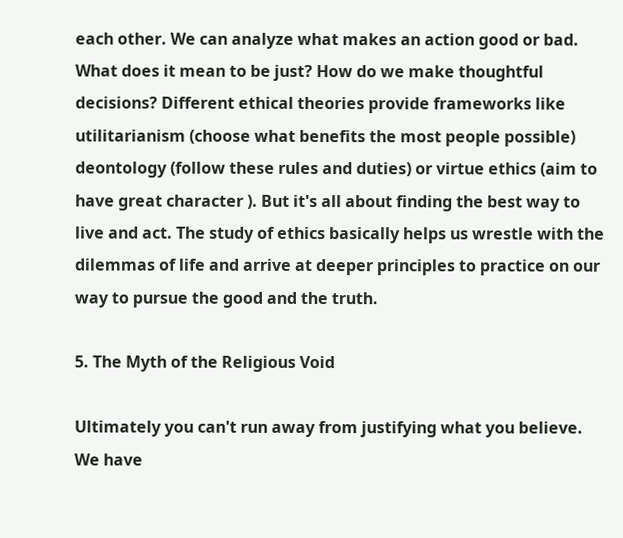each other. We can analyze what makes an action good or bad. What does it mean to be just? How do we make thoughtful decisions? Different ethical theories provide frameworks like utilitarianism (choose what benefits the most people possible) deontology (follow these rules and duties) or virtue ethics (aim to have great character ). But it's all about finding the best way to live and act. The study of ethics basically helps us wrestle with the dilemmas of life and arrive at deeper principles to practice on our way to pursue the good and the truth.

5. The Myth of the Religious Void

Ultimately you can't run away from justifying what you believe. We have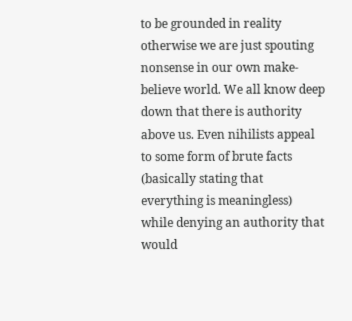to be grounded in reality otherwise we are just spouting nonsense in our own make-believe world. We all know deep down that there is authority above us. Even nihilists appeal to some form of brute facts (basically stating that everything is meaningless) while denying an authority that would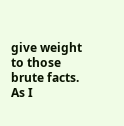give weight to those brute facts. As I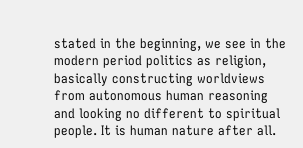stated in the beginning, we see in the modern period politics as religion, basically constructing worldviews from autonomous human reasoning and looking no different to spiritual people. It is human nature after all.